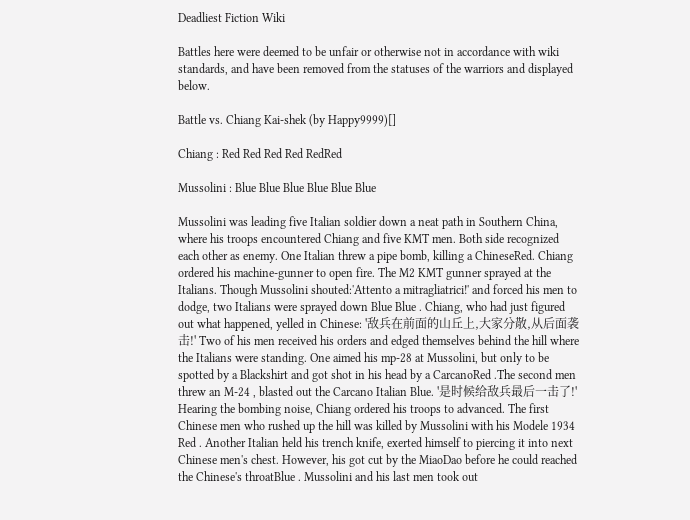Deadliest Fiction Wiki

Battles here were deemed to be unfair or otherwise not in accordance with wiki standards, and have been removed from the statuses of the warriors and displayed below.

Battle vs. Chiang Kai-shek (by Happy9999)[]

Chiang : Red Red Red Red RedRed

Mussolini : Blue Blue Blue Blue Blue Blue

Mussolini was leading five Italian soldier down a neat path in Southern China, where his troops encountered Chiang and five KMT men. Both side recognized each other as enemy. One Italian threw a pipe bomb, killing a ChineseRed. Chiang ordered his machine-gunner to open fire. The M2 KMT gunner sprayed at the Italians. Though Mussolini shouted:'Attento a mitragliatrici!' and forced his men to dodge, two Italians were sprayed down Blue Blue . Chiang, who had just figured out what happened, yelled in Chinese: '敌兵在前面的山丘上,大家分散,从后面袭击!' Two of his men received his orders and edged themselves behind the hill where the Italians were standing. One aimed his mp-28 at Mussolini, but only to be spotted by a Blackshirt and got shot in his head by a CarcanoRed .The second men threw an M-24 , blasted out the Carcano Italian Blue. '是时候给敌兵最后一击了!' Hearing the bombing noise, Chiang ordered his troops to advanced. The first Chinese men who rushed up the hill was killed by Mussolini with his Modele 1934 Red . Another Italian held his trench knife, exerted himself to piercing it into next Chinese men's chest. However, his got cut by the MiaoDao before he could reached the Chinese's throatBlue . Mussolini and his last men took out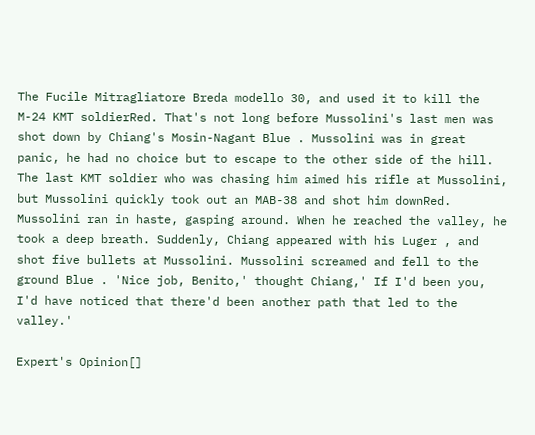The Fucile Mitragliatore Breda modello 30, and used it to kill the M-24 KMT soldierRed. That's not long before Mussolini's last men was shot down by Chiang's Mosin-Nagant Blue . Mussolini was in great panic, he had no choice but to escape to the other side of the hill. The last KMT soldier who was chasing him aimed his rifle at Mussolini, but Mussolini quickly took out an MAB-38 and shot him downRed. Mussolini ran in haste, gasping around. When he reached the valley, he took a deep breath. Suddenly, Chiang appeared with his Luger , and shot five bullets at Mussolini. Mussolini screamed and fell to the ground Blue . 'Nice job, Benito,' thought Chiang,' If I'd been you, I'd have noticed that there'd been another path that led to the valley.'

Expert's Opinion[]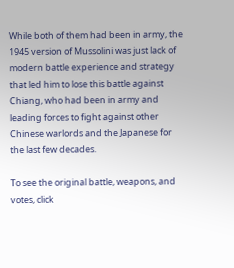While both of them had been in army, the 1945 version of Mussolini was just lack of modern battle experience and strategy that led him to lose this battle against Chiang, who had been in army and leading forces to fight against other Chinese warlords and the Japanese for the last few decades.

To see the original battle, weapons, and votes, click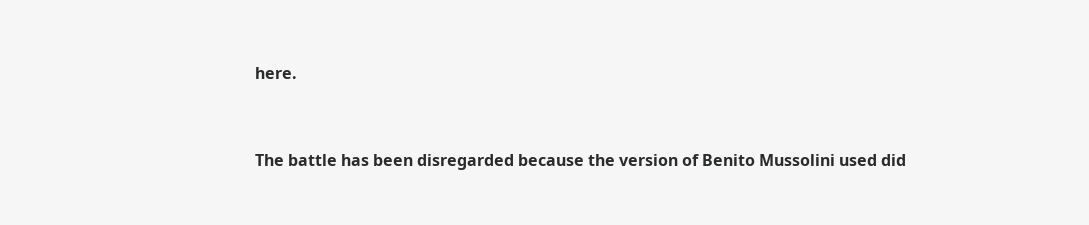here.


The battle has been disregarded because the version of Benito Mussolini used did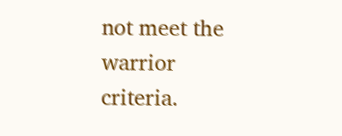not meet the warrior criteria.